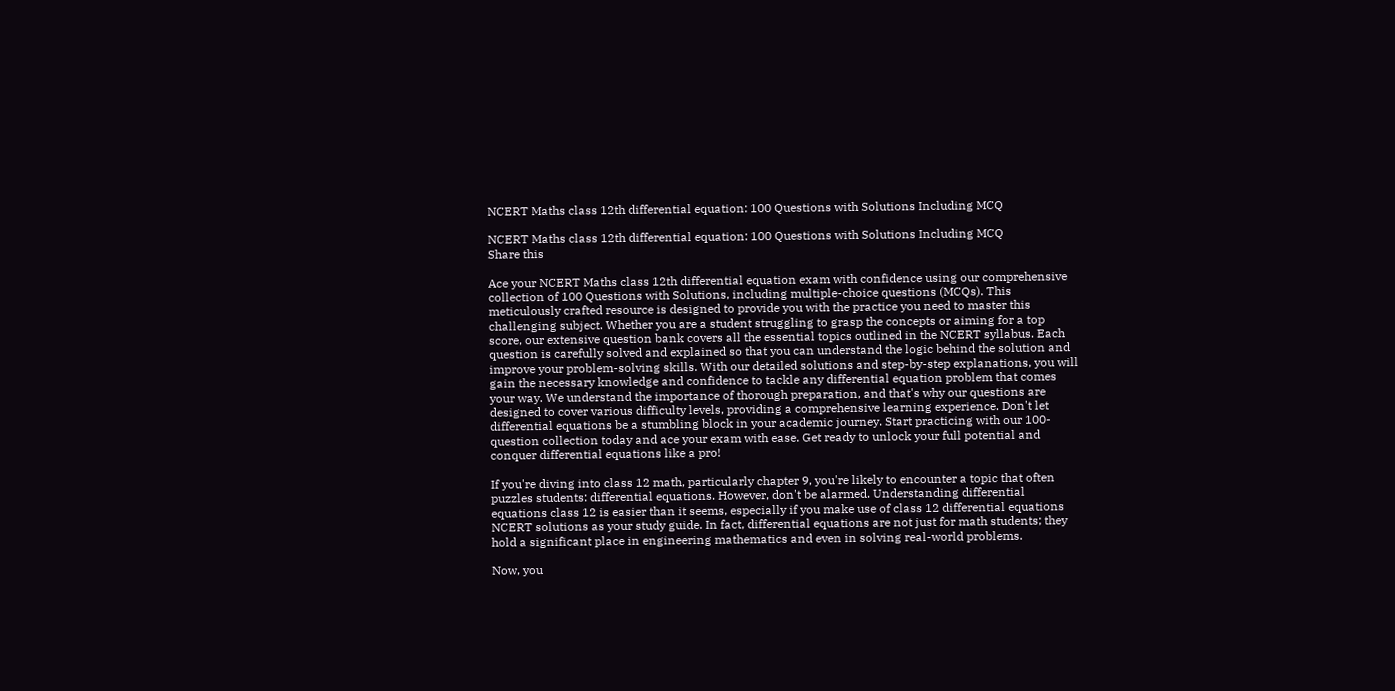NCERT Maths class 12th differential equation: 100 Questions with Solutions Including MCQ

NCERT Maths class 12th differential equation: 100 Questions with Solutions Including MCQ
Share this

Ace your NCERT Maths class 12th differential equation exam with confidence using our comprehensive collection of 100 Questions with Solutions, including multiple-choice questions (MCQs). This meticulously crafted resource is designed to provide you with the practice you need to master this challenging subject. Whether you are a student struggling to grasp the concepts or aiming for a top score, our extensive question bank covers all the essential topics outlined in the NCERT syllabus. Each question is carefully solved and explained so that you can understand the logic behind the solution and improve your problem-solving skills. With our detailed solutions and step-by-step explanations, you will gain the necessary knowledge and confidence to tackle any differential equation problem that comes your way. We understand the importance of thorough preparation, and that's why our questions are designed to cover various difficulty levels, providing a comprehensive learning experience. Don't let differential equations be a stumbling block in your academic journey. Start practicing with our 100-question collection today and ace your exam with ease. Get ready to unlock your full potential and conquer differential equations like a pro!

If you're diving into class 12 math, particularly chapter 9, you're likely to encounter a topic that often puzzles students: differential equations. However, don't be alarmed. Understanding differential equations class 12 is easier than it seems, especially if you make use of class 12 differential equations NCERT solutions as your study guide. In fact, differential equations are not just for math students; they hold a significant place in engineering mathematics and even in solving real-world problems.

Now, you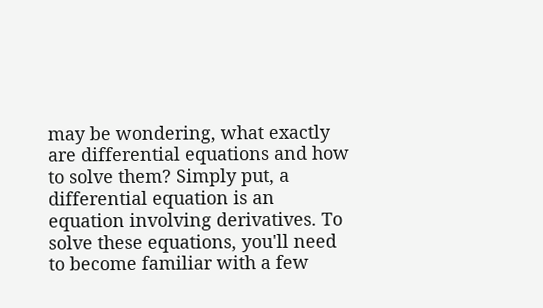may be wondering, what exactly are differential equations and how to solve them? Simply put, a differential equation is an equation involving derivatives. To solve these equations, you'll need to become familiar with a few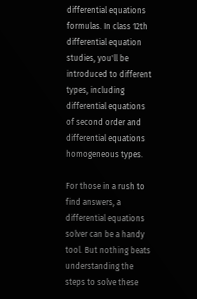differential equations formulas. In class 12th differential equation studies, you'll be introduced to different types, including differential equations of second order and differential equations homogeneous types.

For those in a rush to find answers, a differential equations solver can be a handy tool. But nothing beats understanding the steps to solve these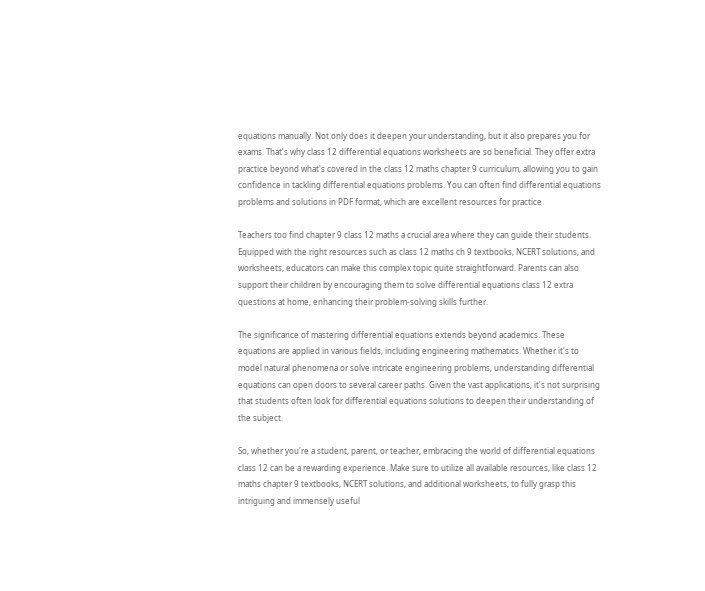equations manually. Not only does it deepen your understanding, but it also prepares you for exams. That's why class 12 differential equations worksheets are so beneficial. They offer extra practice beyond what's covered in the class 12 maths chapter 9 curriculum, allowing you to gain confidence in tackling differential equations problems. You can often find differential equations problems and solutions in PDF format, which are excellent resources for practice.

Teachers too find chapter 9 class 12 maths a crucial area where they can guide their students. Equipped with the right resources such as class 12 maths ch 9 textbooks, NCERT solutions, and worksheets, educators can make this complex topic quite straightforward. Parents can also support their children by encouraging them to solve differential equations class 12 extra questions at home, enhancing their problem-solving skills further.

The significance of mastering differential equations extends beyond academics. These equations are applied in various fields, including engineering mathematics. Whether it's to model natural phenomena or solve intricate engineering problems, understanding differential equations can open doors to several career paths. Given the vast applications, it's not surprising that students often look for differential equations solutions to deepen their understanding of the subject.

So, whether you're a student, parent, or teacher, embracing the world of differential equations class 12 can be a rewarding experience. Make sure to utilize all available resources, like class 12 maths chapter 9 textbooks, NCERT solutions, and additional worksheets, to fully grasp this intriguing and immensely useful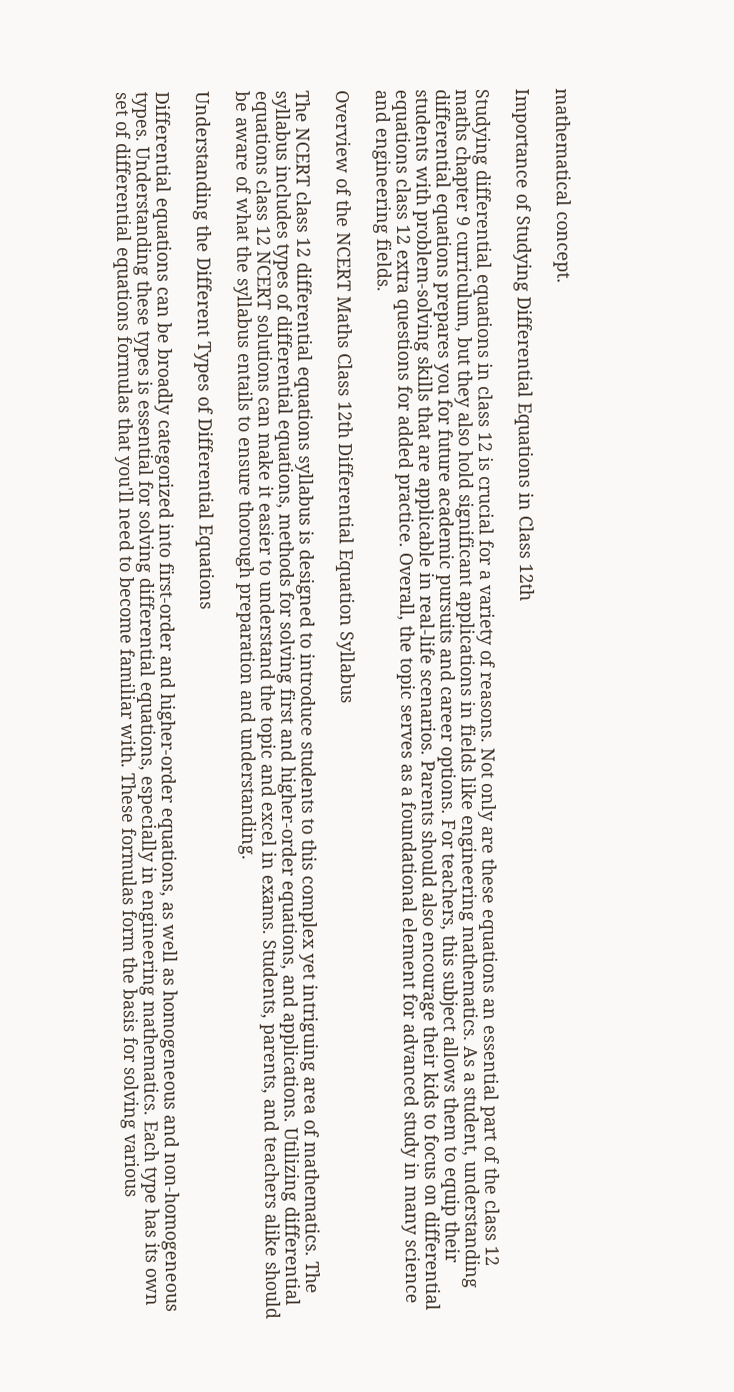mathematical concept.

Importance of Studying Differential Equations in Class 12th

Studying differential equations in class 12 is crucial for a variety of reasons. Not only are these equations an essential part of the class 12 maths chapter 9 curriculum, but they also hold significant applications in fields like engineering mathematics. As a student, understanding differential equations prepares you for future academic pursuits and career options. For teachers, this subject allows them to equip their students with problem-solving skills that are applicable in real-life scenarios. Parents should also encourage their kids to focus on differential equations class 12 extra questions for added practice. Overall, the topic serves as a foundational element for advanced study in many science and engineering fields.

Overview of the NCERT Maths Class 12th Differential Equation Syllabus

The NCERT class 12 differential equations syllabus is designed to introduce students to this complex yet intriguing area of mathematics. The syllabus includes types of differential equations, methods for solving first and higher-order equations, and applications. Utilizing differential equations class 12 NCERT solutions can make it easier to understand the topic and excel in exams. Students, parents, and teachers alike should be aware of what the syllabus entails to ensure thorough preparation and understanding.

Understanding the Different Types of Differential Equations

Differential equations can be broadly categorized into first-order and higher-order equations, as well as homogeneous and non-homogeneous types. Understanding these types is essential for solving differential equations, especially in engineering mathematics. Each type has its own set of differential equations formulas that you'll need to become familiar with. These formulas form the basis for solving various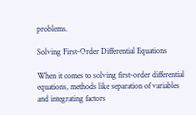problems.

Solving First-Order Differential Equations

When it comes to solving first-order differential equations, methods like separation of variables and integrating factors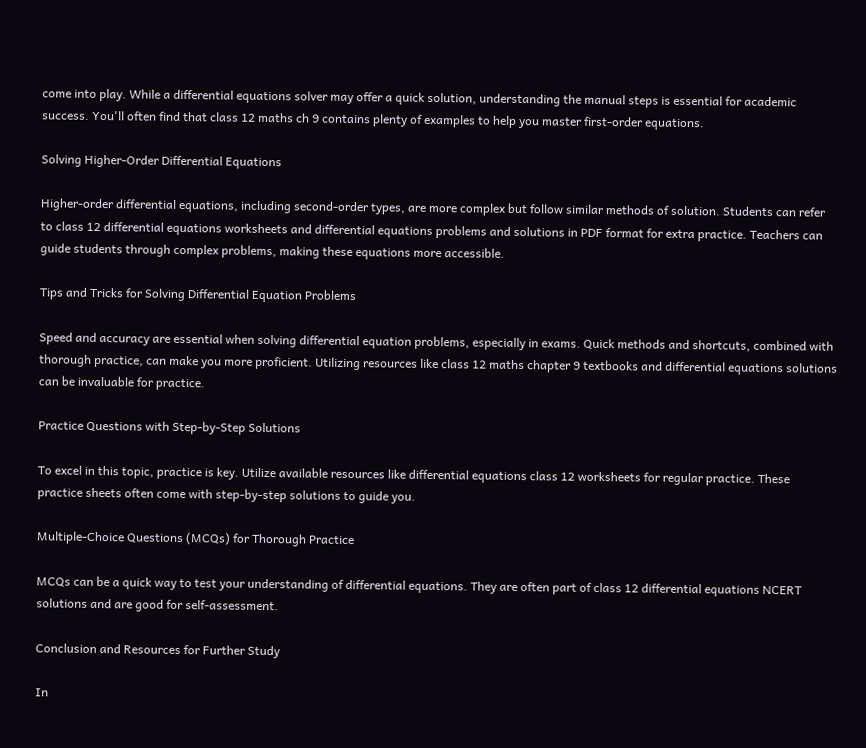come into play. While a differential equations solver may offer a quick solution, understanding the manual steps is essential for academic success. You'll often find that class 12 maths ch 9 contains plenty of examples to help you master first-order equations.

Solving Higher-Order Differential Equations

Higher-order differential equations, including second-order types, are more complex but follow similar methods of solution. Students can refer to class 12 differential equations worksheets and differential equations problems and solutions in PDF format for extra practice. Teachers can guide students through complex problems, making these equations more accessible.

Tips and Tricks for Solving Differential Equation Problems

Speed and accuracy are essential when solving differential equation problems, especially in exams. Quick methods and shortcuts, combined with thorough practice, can make you more proficient. Utilizing resources like class 12 maths chapter 9 textbooks and differential equations solutions can be invaluable for practice.

Practice Questions with Step-by-Step Solutions

To excel in this topic, practice is key. Utilize available resources like differential equations class 12 worksheets for regular practice. These practice sheets often come with step-by-step solutions to guide you.

Multiple-Choice Questions (MCQs) for Thorough Practice

MCQs can be a quick way to test your understanding of differential equations. They are often part of class 12 differential equations NCERT solutions and are good for self-assessment.

Conclusion and Resources for Further Study

In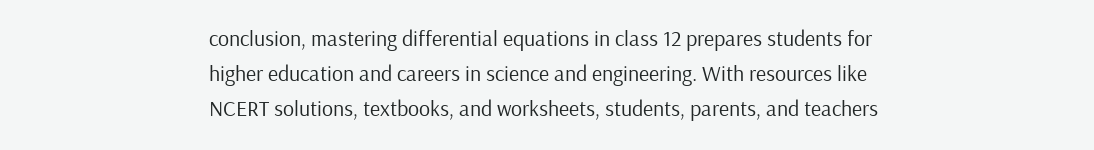conclusion, mastering differential equations in class 12 prepares students for higher education and careers in science and engineering. With resources like NCERT solutions, textbooks, and worksheets, students, parents, and teachers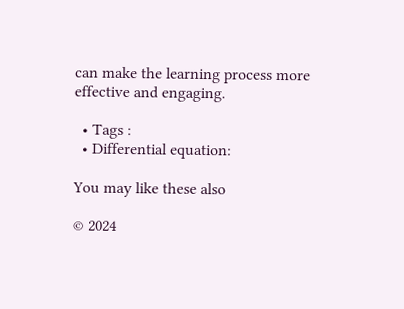can make the learning process more effective and engaging.

  • Tags :
  • Differential equation:

You may like these also

© 2024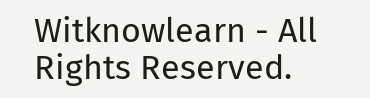Witknowlearn - All Rights Reserved.